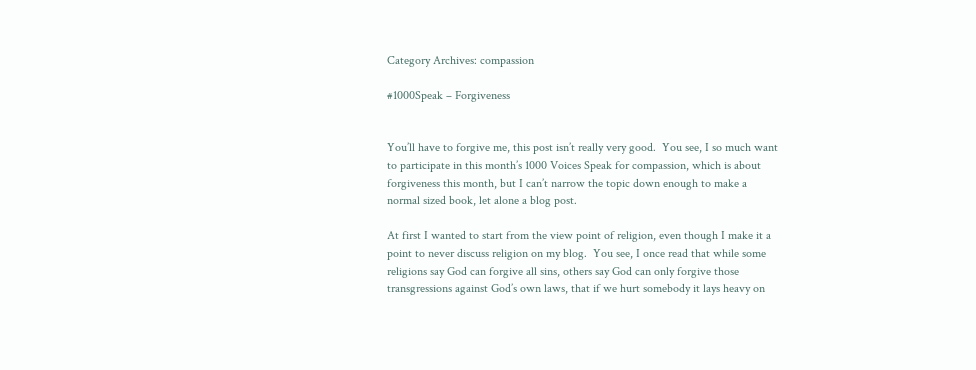Category Archives: compassion

#1000Speak – Forgiveness


You’ll have to forgive me, this post isn’t really very good.  You see, I so much want to participate in this month’s 1000 Voices Speak for compassion, which is about forgiveness this month, but I can’t narrow the topic down enough to make a normal sized book, let alone a blog post.

At first I wanted to start from the view point of religion, even though I make it a point to never discuss religion on my blog.  You see, I once read that while some religions say God can forgive all sins, others say God can only forgive those transgressions against God’s own laws, that if we hurt somebody it lays heavy on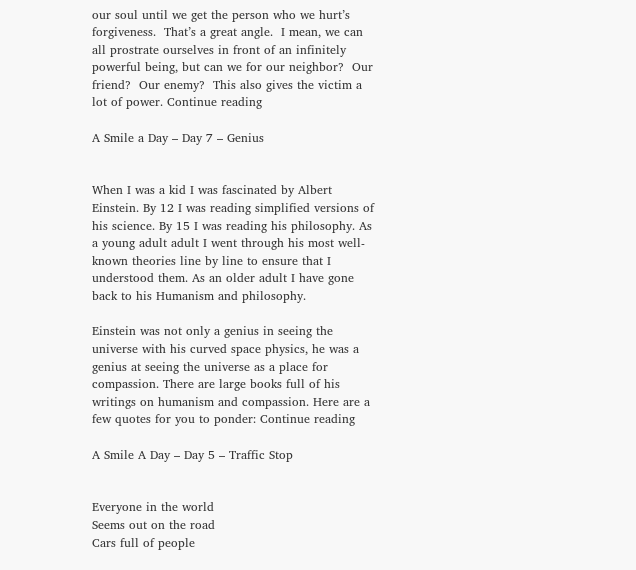our soul until we get the person who we hurt’s forgiveness.  That’s a great angle.  I mean, we can all prostrate ourselves in front of an infinitely powerful being, but can we for our neighbor?  Our friend?  Our enemy?  This also gives the victim a lot of power. Continue reading

A Smile a Day – Day 7 – Genius


When I was a kid I was fascinated by Albert Einstein. By 12 I was reading simplified versions of his science. By 15 I was reading his philosophy. As a young adult adult I went through his most well-known theories line by line to ensure that I understood them. As an older adult I have gone back to his Humanism and philosophy.

Einstein was not only a genius in seeing the universe with his curved space physics, he was a genius at seeing the universe as a place for compassion. There are large books full of his writings on humanism and compassion. Here are a few quotes for you to ponder: Continue reading

A Smile A Day – Day 5 – Traffic Stop


Everyone in the world
Seems out on the road
Cars full of people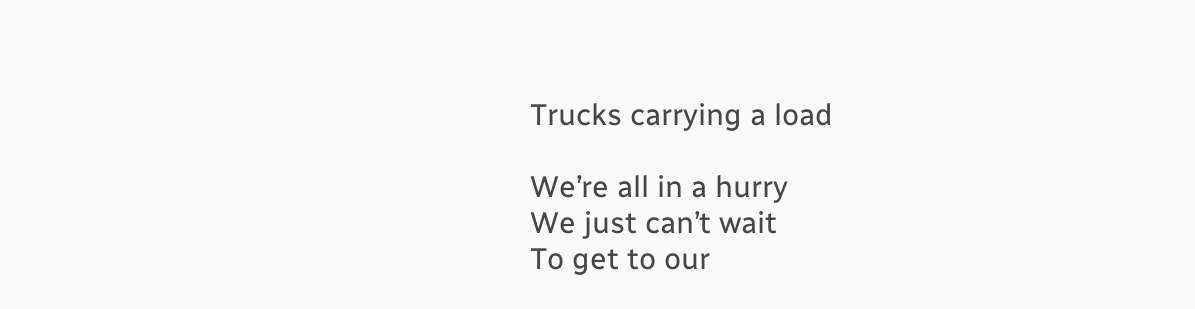Trucks carrying a load

We’re all in a hurry
We just can’t wait
To get to our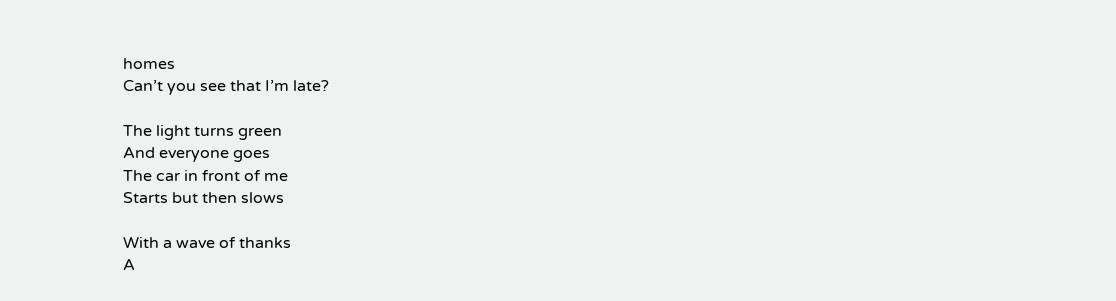homes
Can’t you see that I’m late?

The light turns green
And everyone goes
The car in front of me
Starts but then slows

With a wave of thanks
A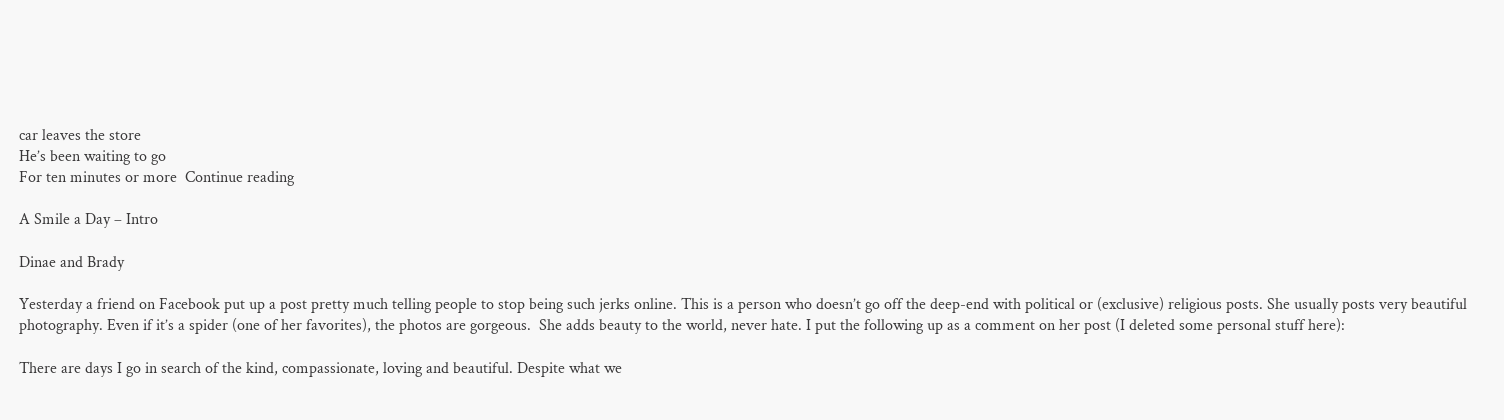car leaves the store
He’s been waiting to go
For ten minutes or more  Continue reading

A Smile a Day – Intro

Dinae and Brady

Yesterday a friend on Facebook put up a post pretty much telling people to stop being such jerks online. This is a person who doesn’t go off the deep-end with political or (exclusive) religious posts. She usually posts very beautiful photography. Even if it’s a spider (one of her favorites), the photos are gorgeous.  She adds beauty to the world, never hate. I put the following up as a comment on her post (I deleted some personal stuff here):

There are days I go in search of the kind, compassionate, loving and beautiful. Despite what we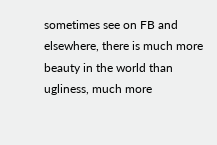sometimes see on FB and elsewhere, there is much more beauty in the world than ugliness, much more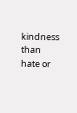kindness than hate or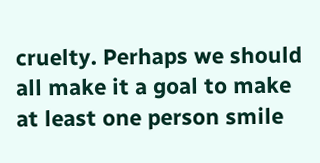cruelty. Perhaps we should all make it a goal to make at least one person smile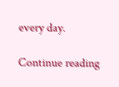every day.

Continue reading